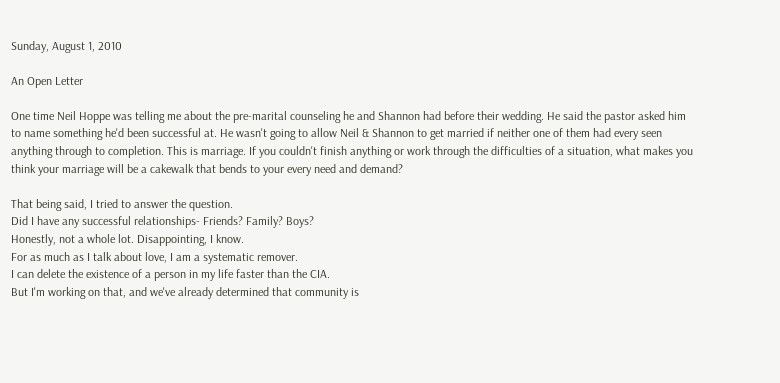Sunday, August 1, 2010

An Open Letter

One time Neil Hoppe was telling me about the pre-marital counseling he and Shannon had before their wedding. He said the pastor asked him to name something he'd been successful at. He wasn't going to allow Neil & Shannon to get married if neither one of them had every seen anything through to completion. This is marriage. If you couldn't finish anything or work through the difficulties of a situation, what makes you think your marriage will be a cakewalk that bends to your every need and demand?

That being said, I tried to answer the question.
Did I have any successful relationships- Friends? Family? Boys?
Honestly, not a whole lot. Disappointing, I know.
For as much as I talk about love, I am a systematic remover.
I can delete the existence of a person in my life faster than the CIA.
But I'm working on that, and we've already determined that community is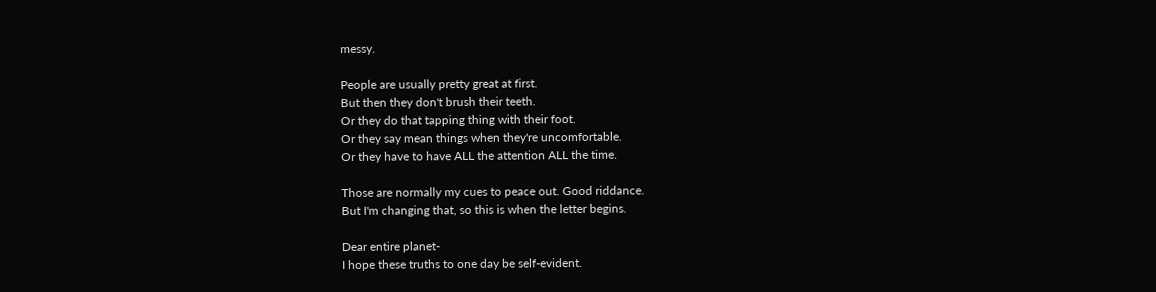messy.

People are usually pretty great at first.
But then they don't brush their teeth.
Or they do that tapping thing with their foot.
Or they say mean things when they're uncomfortable.
Or they have to have ALL the attention ALL the time.

Those are normally my cues to peace out. Good riddance.
But I'm changing that, so this is when the letter begins.

Dear entire planet-
I hope these truths to one day be self-evident.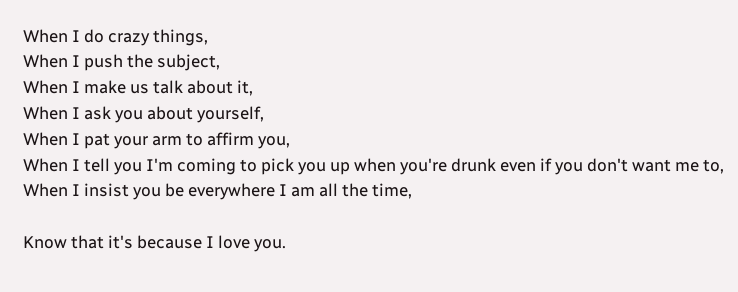When I do crazy things,
When I push the subject,
When I make us talk about it,
When I ask you about yourself,
When I pat your arm to affirm you,
When I tell you I'm coming to pick you up when you're drunk even if you don't want me to,
When I insist you be everywhere I am all the time,

Know that it's because I love you.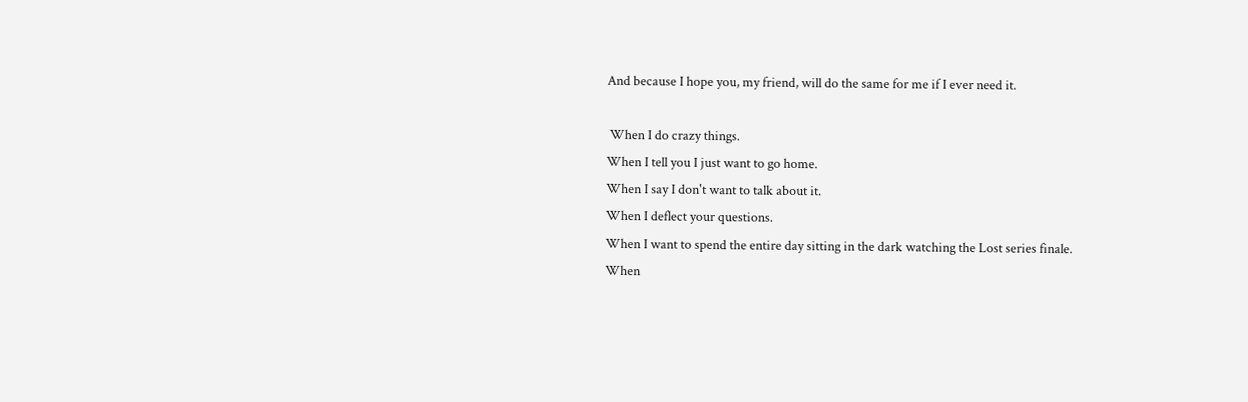And because I hope you, my friend, will do the same for me if I ever need it.

 When I do crazy things.
When I tell you I just want to go home.
When I say I don't want to talk about it.
When I deflect your questions.
When I want to spend the entire day sitting in the dark watching the Lost series finale.
When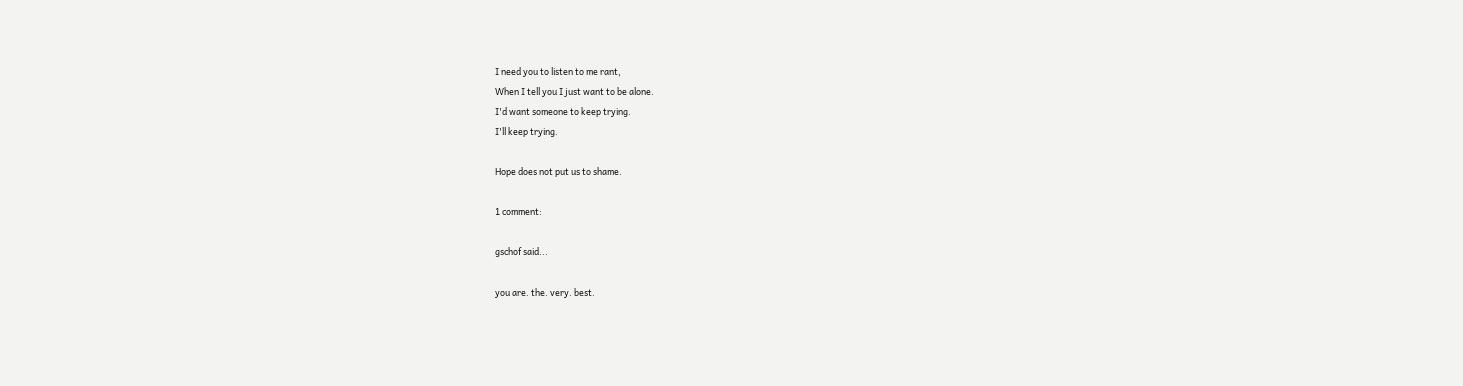I need you to listen to me rant,
When I tell you I just want to be alone.
I'd want someone to keep trying.
I'll keep trying.

Hope does not put us to shame.

1 comment:

gschof said...

you are. the. very. best.